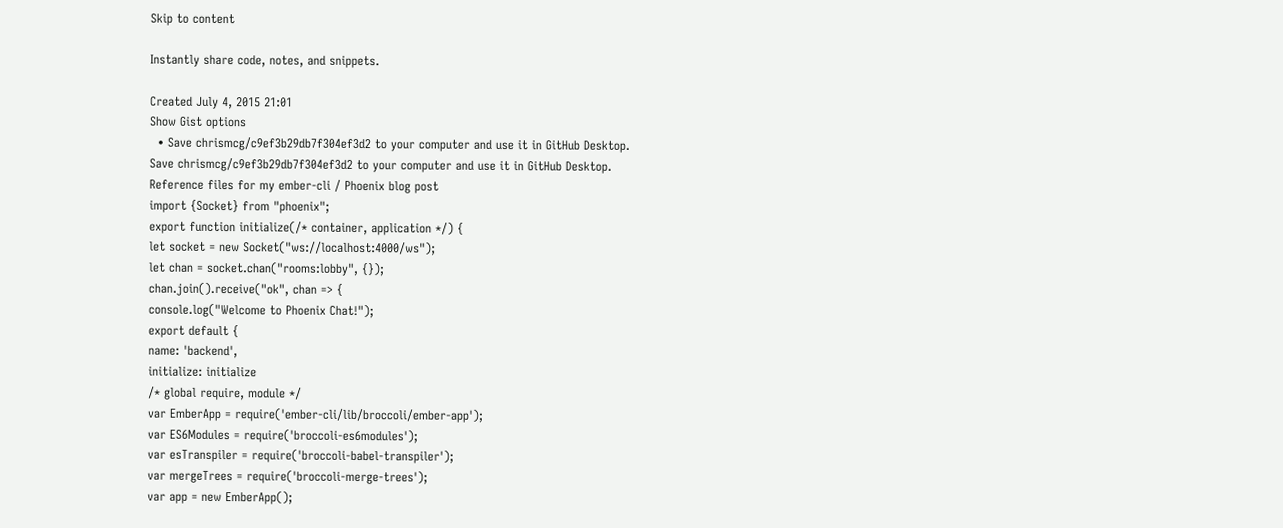Skip to content

Instantly share code, notes, and snippets.

Created July 4, 2015 21:01
Show Gist options
  • Save chrismcg/c9ef3b29db7f304ef3d2 to your computer and use it in GitHub Desktop.
Save chrismcg/c9ef3b29db7f304ef3d2 to your computer and use it in GitHub Desktop.
Reference files for my ember-cli / Phoenix blog post
import {Socket} from "phoenix";
export function initialize(/* container, application */) {
let socket = new Socket("ws://localhost:4000/ws");
let chan = socket.chan("rooms:lobby", {});
chan.join().receive("ok", chan => {
console.log("Welcome to Phoenix Chat!");
export default {
name: 'backend',
initialize: initialize
/* global require, module */
var EmberApp = require('ember-cli/lib/broccoli/ember-app');
var ES6Modules = require('broccoli-es6modules');
var esTranspiler = require('broccoli-babel-transpiler');
var mergeTrees = require('broccoli-merge-trees');
var app = new EmberApp();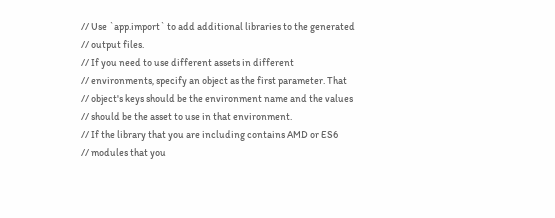// Use `app.import` to add additional libraries to the generated
// output files.
// If you need to use different assets in different
// environments, specify an object as the first parameter. That
// object's keys should be the environment name and the values
// should be the asset to use in that environment.
// If the library that you are including contains AMD or ES6
// modules that you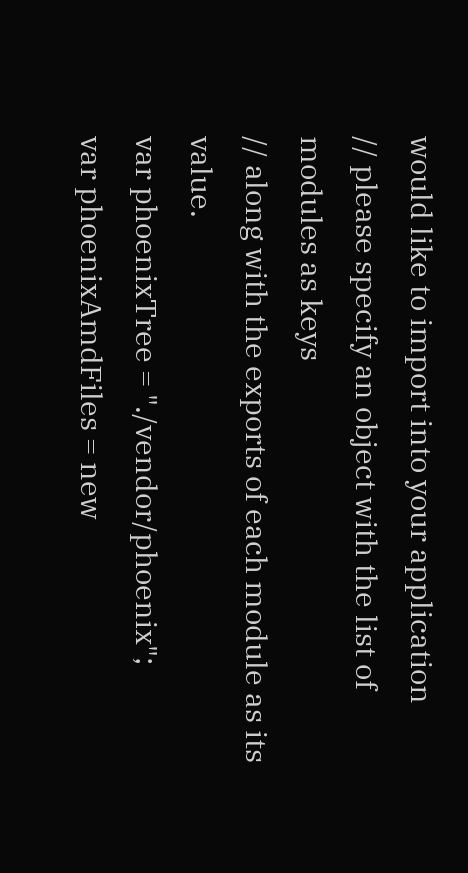would like to import into your application
// please specify an object with the list of modules as keys
// along with the exports of each module as its value.
var phoenixTree = "./vendor/phoenix";
var phoenixAmdFiles = new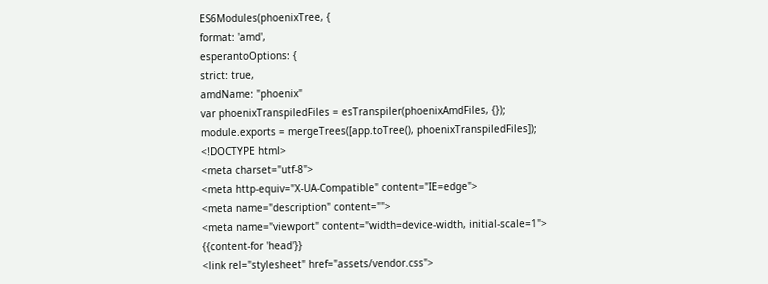ES6Modules(phoenixTree, {
format: 'amd',
esperantoOptions: {
strict: true,
amdName: "phoenix"
var phoenixTranspiledFiles = esTranspiler(phoenixAmdFiles, {});
module.exports = mergeTrees([app.toTree(), phoenixTranspiledFiles]);
<!DOCTYPE html>
<meta charset="utf-8">
<meta http-equiv="X-UA-Compatible" content="IE=edge">
<meta name="description" content="">
<meta name="viewport" content="width=device-width, initial-scale=1">
{{content-for 'head'}}
<link rel="stylesheet" href="assets/vendor.css">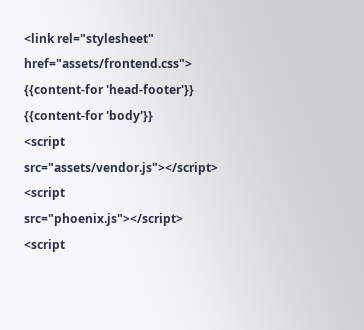<link rel="stylesheet" href="assets/frontend.css">
{{content-for 'head-footer'}}
{{content-for 'body'}}
<script src="assets/vendor.js"></script>
<script src="phoenix.js"></script>
<script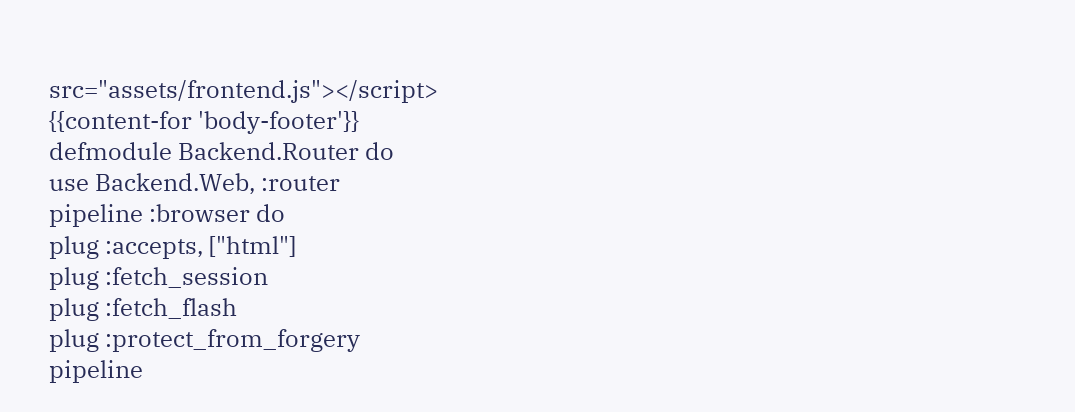src="assets/frontend.js"></script>
{{content-for 'body-footer'}}
defmodule Backend.Router do
use Backend.Web, :router
pipeline :browser do
plug :accepts, ["html"]
plug :fetch_session
plug :fetch_flash
plug :protect_from_forgery
pipeline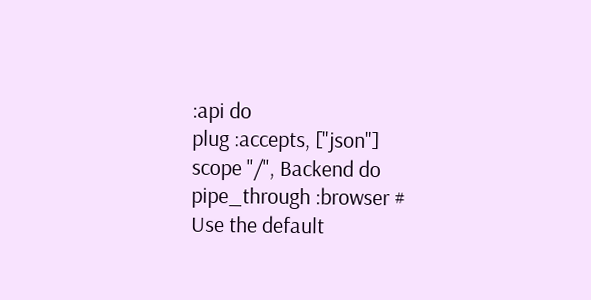:api do
plug :accepts, ["json"]
scope "/", Backend do
pipe_through :browser # Use the default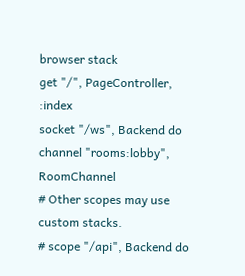browser stack
get "/", PageController, :index
socket "/ws", Backend do
channel "rooms:lobby", RoomChannel
# Other scopes may use custom stacks.
# scope "/api", Backend do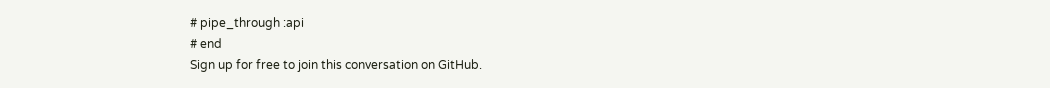# pipe_through :api
# end
Sign up for free to join this conversation on GitHub.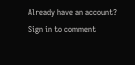Already have an account? Sign in to comment